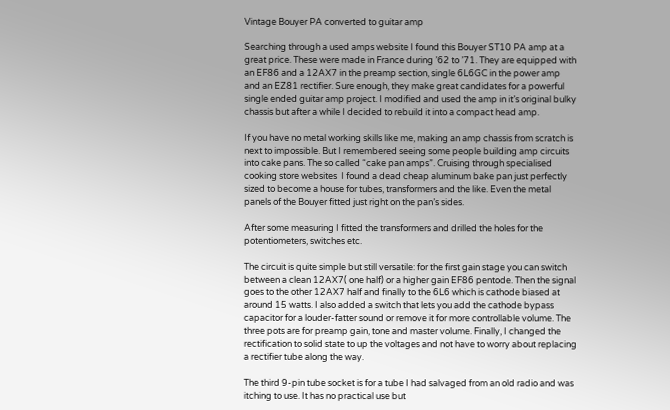Vintage Bouyer PA converted to guitar amp

Searching through a used amps website I found this Bouyer ST10 PA amp at a great price. These were made in France during ’62 to ’71. They are equipped with an EF86 and a 12AX7 in the preamp section, single 6L6GC in the power amp and an EZ81 rectifier. Sure enough, they make great candidates for a powerful single ended guitar amp project. I modified and used the amp in it’s original bulky chassis but after a while I decided to rebuild it into a compact head amp.

If you have no metal working skills like me, making an amp chassis from scratch is next to impossible. But I remembered seeing some people building amp circuits into cake pans. The so called “cake pan amps”. Cruising through specialised cooking store websites  I found a dead cheap aluminum bake pan just perfectly sized to become a house for tubes, transformers and the like. Even the metal panels of the Bouyer fitted just right on the pan’s sides.

After some measuring I fitted the transformers and drilled the holes for the potentiometers, switches etc.

The circuit is quite simple but still versatile: for the first gain stage you can switch between a clean 12AX7( one half) or a higher gain EF86 pentode. Then the signal goes to the other 12AX7 half and finally to the 6L6 which is cathode biased at around 15 watts. I also added a switch that lets you add the cathode bypass capacitor for a louder-fatter sound or remove it for more controllable volume. The three pots are for preamp gain, tone and master volume. Finally, I changed the rectification to solid state to up the voltages and not have to worry about replacing a rectifier tube along the way.

The third 9-pin tube socket is for a tube I had salvaged from an old radio and was itching to use. It has no practical use but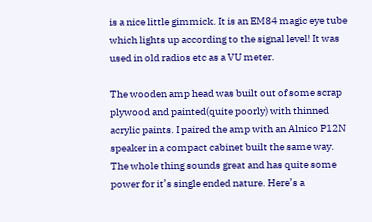is a nice little gimmick. It is an EM84 magic eye tube which lights up according to the signal level! It was used in old radios etc as a VU meter.

The wooden amp head was built out of some scrap plywood and painted(quite poorly) with thinned acrylic paints. I paired the amp with an Alnico P12N speaker in a compact cabinet built the same way. The whole thing sounds great and has quite some power for it’s single ended nature. Here’s a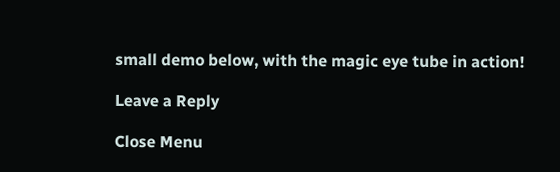small demo below, with the magic eye tube in action!

Leave a Reply

Close Menu